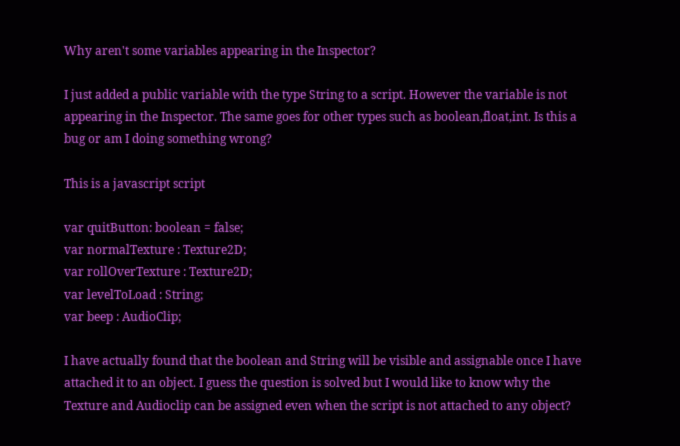Why aren't some variables appearing in the Inspector?

I just added a public variable with the type String to a script. However the variable is not appearing in the Inspector. The same goes for other types such as boolean,float,int. Is this a bug or am I doing something wrong?

This is a javascript script

var quitButton: boolean = false;
var normalTexture : Texture2D;
var rollOverTexture : Texture2D;
var levelToLoad : String;
var beep : AudioClip;

I have actually found that the boolean and String will be visible and assignable once I have attached it to an object. I guess the question is solved but I would like to know why the Texture and Audioclip can be assigned even when the script is not attached to any object?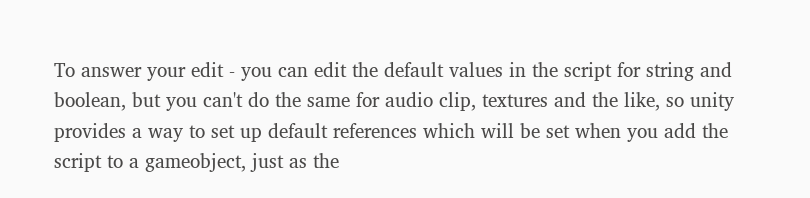To answer your edit - you can edit the default values in the script for string and boolean, but you can't do the same for audio clip, textures and the like, so unity provides a way to set up default references which will be set when you add the script to a gameobject, just as the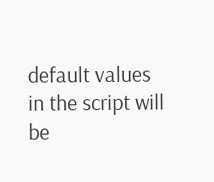default values in the script will be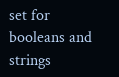set for booleans and strings